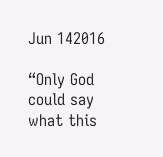Jun 142016

“Only God could say what this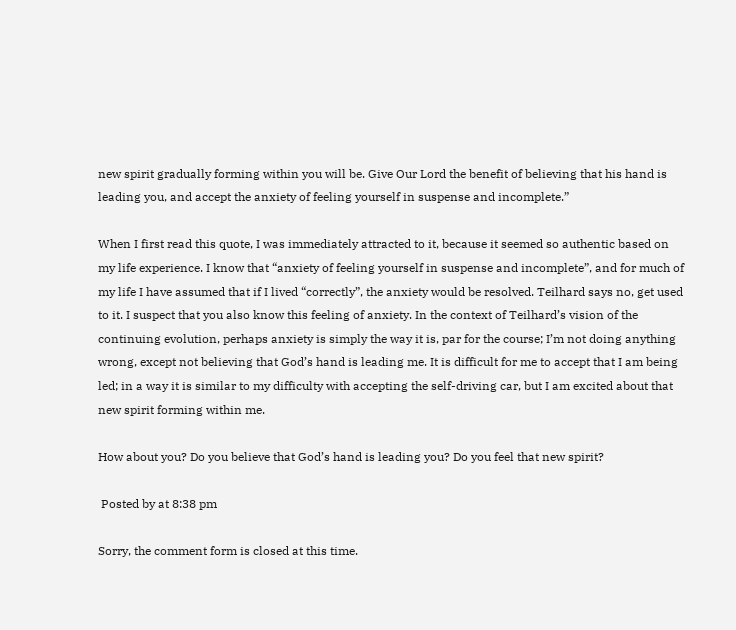new spirit gradually forming within you will be. Give Our Lord the benefit of believing that his hand is leading you, and accept the anxiety of feeling yourself in suspense and incomplete.”

When I first read this quote, I was immediately attracted to it, because it seemed so authentic based on my life experience. I know that “anxiety of feeling yourself in suspense and incomplete”, and for much of my life I have assumed that if I lived “correctly”, the anxiety would be resolved. Teilhard says no, get used to it. I suspect that you also know this feeling of anxiety. In the context of Teilhard’s vision of the continuing evolution, perhaps anxiety is simply the way it is, par for the course; I’m not doing anything wrong, except not believing that God’s hand is leading me. It is difficult for me to accept that I am being led; in a way it is similar to my difficulty with accepting the self-driving car, but I am excited about that new spirit forming within me.

How about you? Do you believe that God’s hand is leading you? Do you feel that new spirit?

 Posted by at 8:38 pm

Sorry, the comment form is closed at this time.